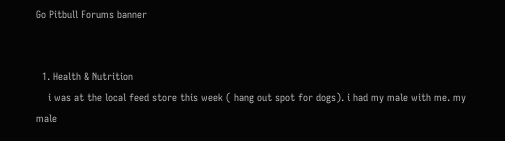Go Pitbull Forums banner


  1. Health & Nutrition
    i was at the local feed store this week ( hang out spot for dogs). i had my male with me. my male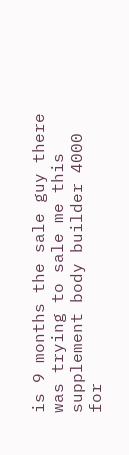is 9 months the sale guy there was trying to sale me this supplement body builder 4000 for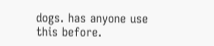dogs. has anyone use this before.